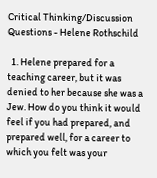Critical Thinking/Discussion Questions - Helene Rothschild

  1. Helene prepared for a teaching career, but it was denied to her because she was a Jew. How do you think it would feel if you had prepared, and prepared well, for a career to which you felt was your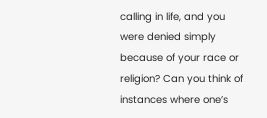calling in life, and you were denied simply because of your race or religion? Can you think of instances where one’s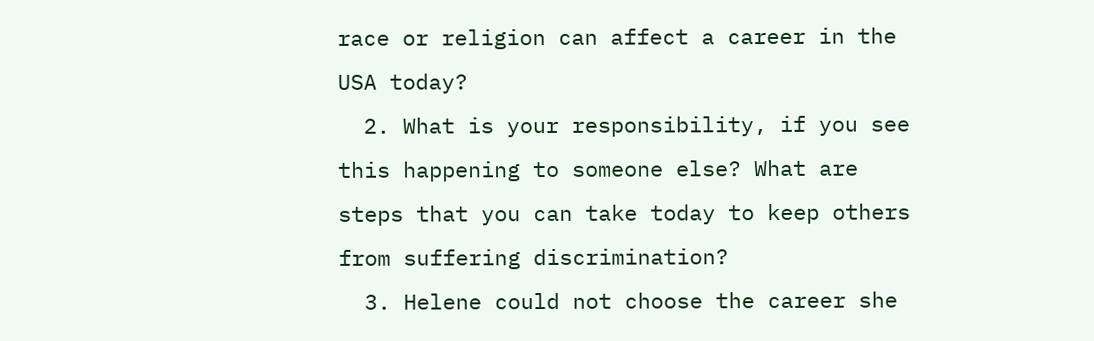race or religion can affect a career in the USA today?
  2. What is your responsibility, if you see this happening to someone else? What are steps that you can take today to keep others from suffering discrimination?
  3. Helene could not choose the career she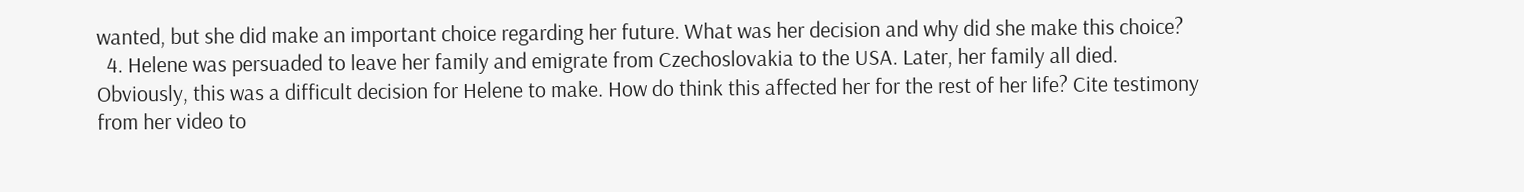wanted, but she did make an important choice regarding her future. What was her decision and why did she make this choice?
  4. Helene was persuaded to leave her family and emigrate from Czechoslovakia to the USA. Later, her family all died. Obviously, this was a difficult decision for Helene to make. How do think this affected her for the rest of her life? Cite testimony from her video to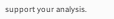support your analysis.